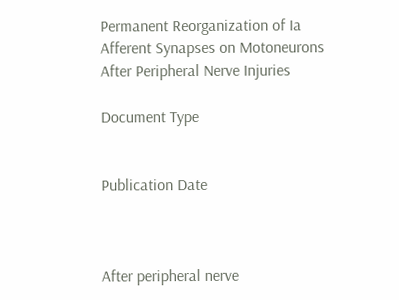Permanent Reorganization of Ia Afferent Synapses on Motoneurons After Peripheral Nerve Injuries

Document Type


Publication Date



After peripheral nerve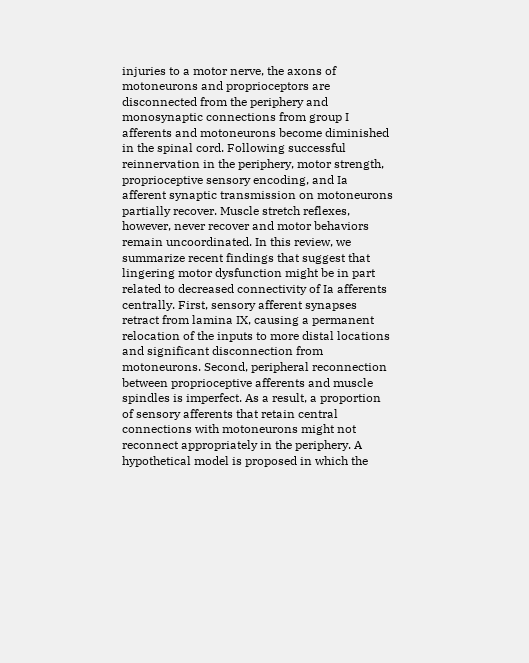injuries to a motor nerve, the axons of motoneurons and proprioceptors are disconnected from the periphery and monosynaptic connections from group I afferents and motoneurons become diminished in the spinal cord. Following successful reinnervation in the periphery, motor strength, proprioceptive sensory encoding, and Ia afferent synaptic transmission on motoneurons partially recover. Muscle stretch reflexes, however, never recover and motor behaviors remain uncoordinated. In this review, we summarize recent findings that suggest that lingering motor dysfunction might be in part related to decreased connectivity of Ia afferents centrally. First, sensory afferent synapses retract from lamina IX, causing a permanent relocation of the inputs to more distal locations and significant disconnection from motoneurons. Second, peripheral reconnection between proprioceptive afferents and muscle spindles is imperfect. As a result, a proportion of sensory afferents that retain central connections with motoneurons might not reconnect appropriately in the periphery. A hypothetical model is proposed in which the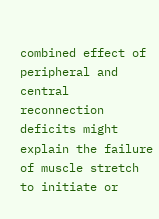combined effect of peripheral and central reconnection deficits might explain the failure of muscle stretch to initiate or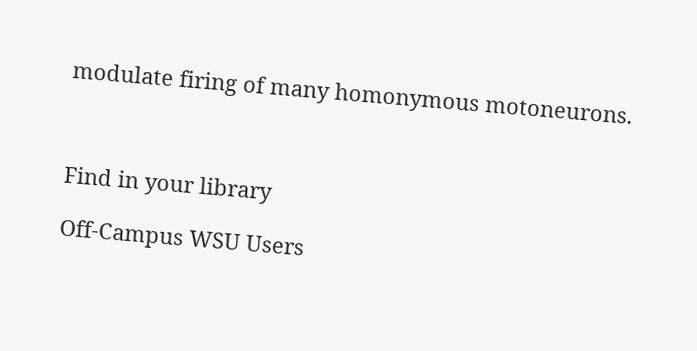modulate firing of many homonymous motoneurons.



Find in your library

Off-Campus WSU Users